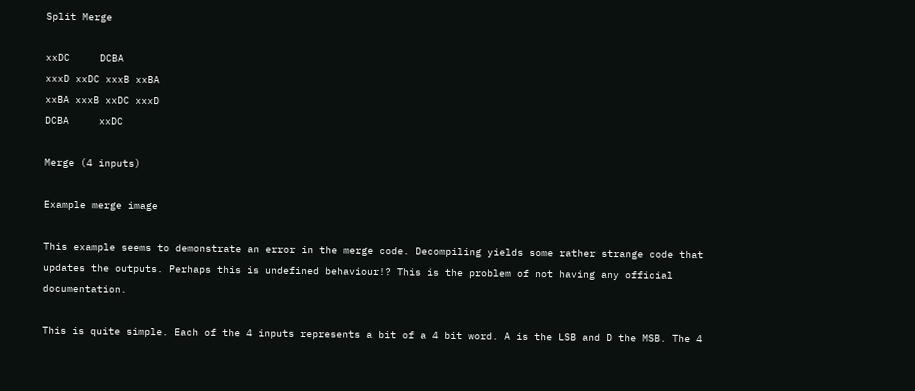Split Merge

xxDC     DCBA
xxxD xxDC xxxB xxBA
xxBA xxxB xxDC xxxD
DCBA     xxDC

Merge (4 inputs)

Example merge image

This example seems to demonstrate an error in the merge code. Decompiling yields some rather strange code that updates the outputs. Perhaps this is undefined behaviour!? This is the problem of not having any official documentation.

This is quite simple. Each of the 4 inputs represents a bit of a 4 bit word. A is the LSB and D the MSB. The 4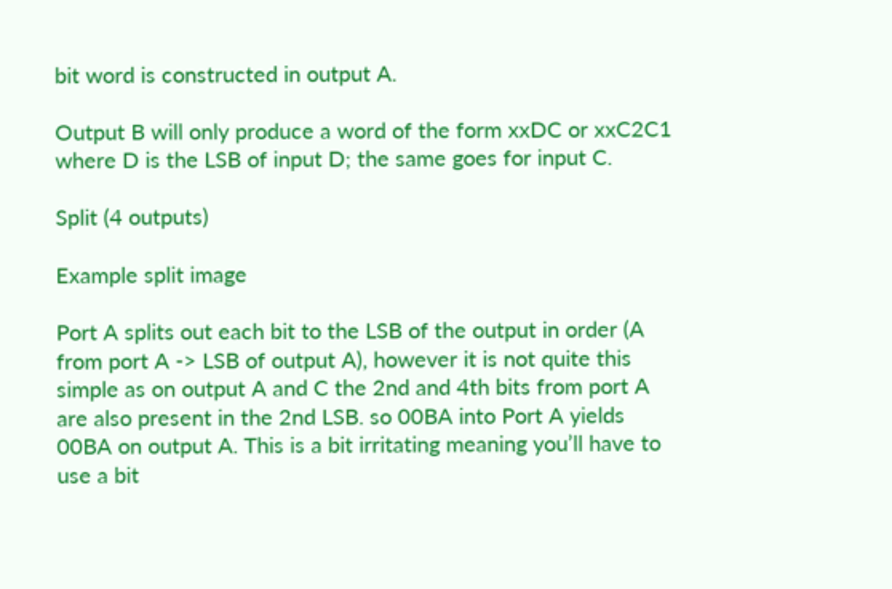bit word is constructed in output A.

Output B will only produce a word of the form xxDC or xxC2C1 where D is the LSB of input D; the same goes for input C.

Split (4 outputs)

Example split image

Port A splits out each bit to the LSB of the output in order (A from port A -> LSB of output A), however it is not quite this simple as on output A and C the 2nd and 4th bits from port A are also present in the 2nd LSB. so 00BA into Port A yields 00BA on output A. This is a bit irritating meaning you’ll have to use a bit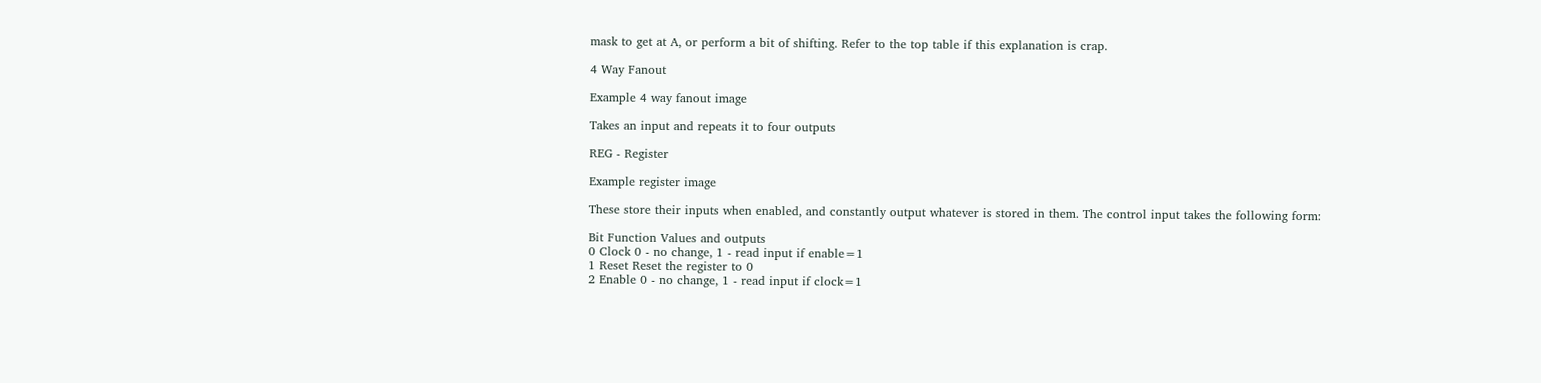mask to get at A, or perform a bit of shifting. Refer to the top table if this explanation is crap.

4 Way Fanout

Example 4 way fanout image

Takes an input and repeats it to four outputs

REG - Register

Example register image

These store their inputs when enabled, and constantly output whatever is stored in them. The control input takes the following form:

Bit Function Values and outputs
0 Clock 0 - no change, 1 - read input if enable=1
1 Reset Reset the register to 0
2 Enable 0 - no change, 1 - read input if clock=1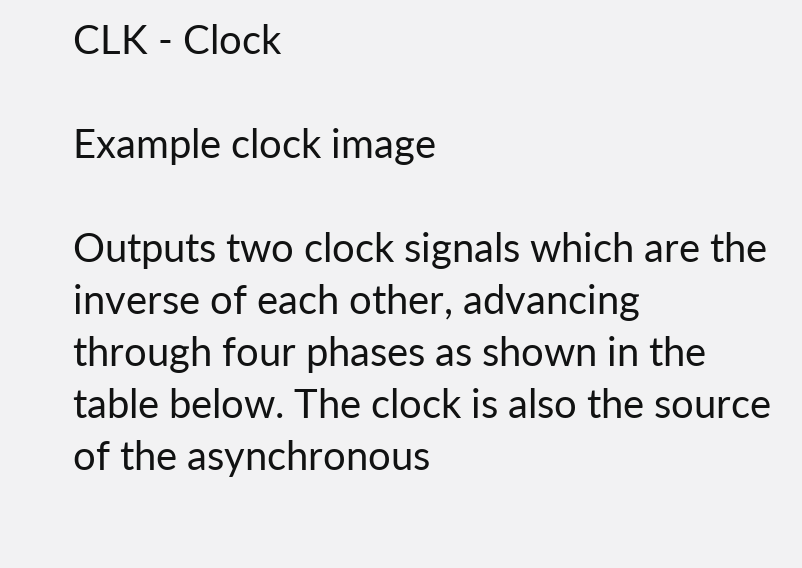CLK - Clock

Example clock image

Outputs two clock signals which are the inverse of each other, advancing through four phases as shown in the table below. The clock is also the source of the asynchronous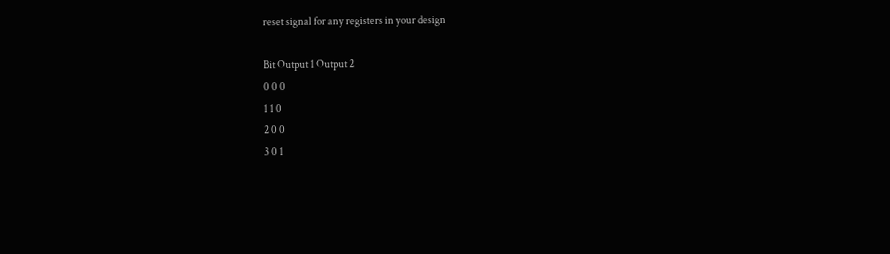reset signal for any registers in your design

Bit Output 1 Output 2
0 0 0
1 1 0
2 0 0
3 0 1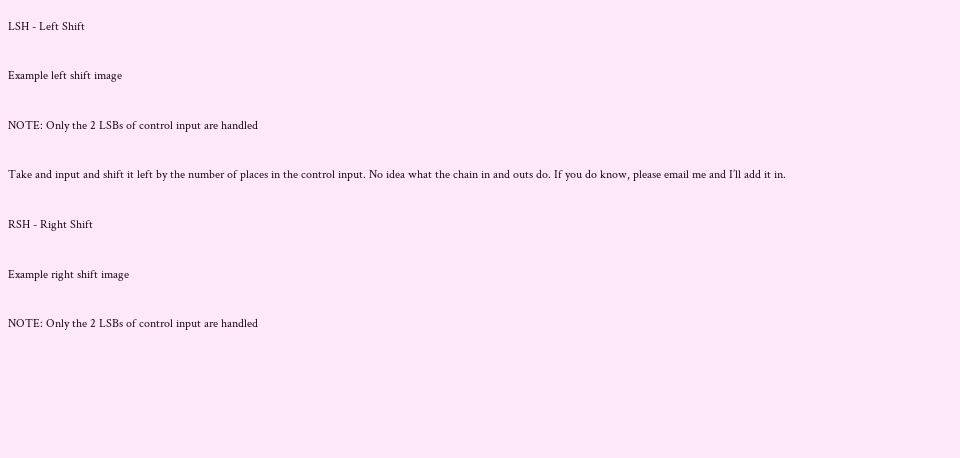LSH - Left Shift

Example left shift image

NOTE: Only the 2 LSBs of control input are handled

Take and input and shift it left by the number of places in the control input. No idea what the chain in and outs do. If you do know, please email me and I’ll add it in.

RSH - Right Shift

Example right shift image

NOTE: Only the 2 LSBs of control input are handled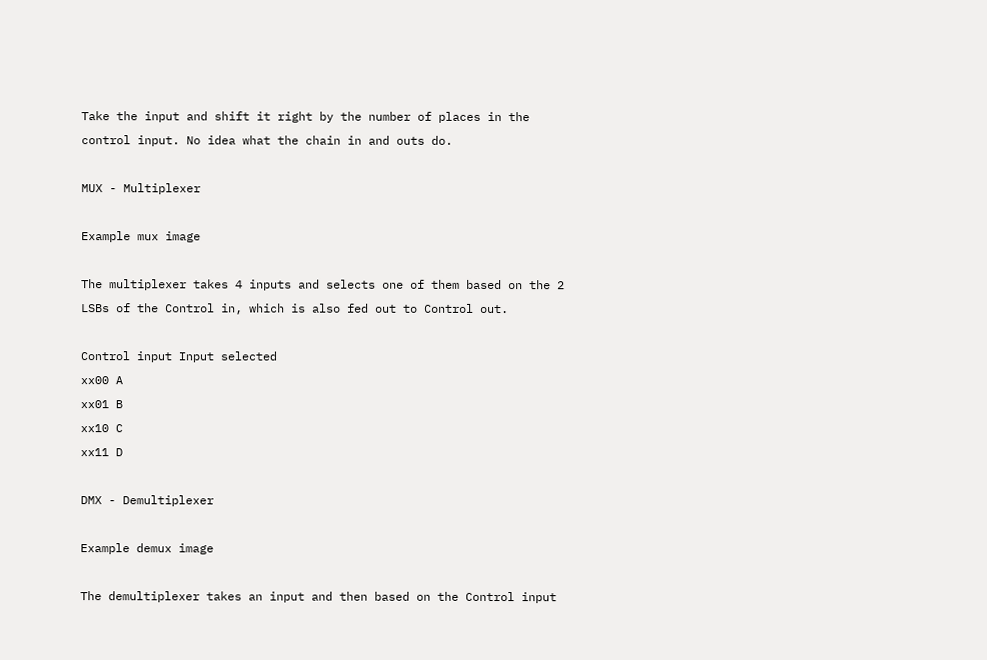Take the input and shift it right by the number of places in the control input. No idea what the chain in and outs do.

MUX - Multiplexer

Example mux image

The multiplexer takes 4 inputs and selects one of them based on the 2 LSBs of the Control in, which is also fed out to Control out.

Control input Input selected
xx00 A
xx01 B
xx10 C
xx11 D

DMX - Demultiplexer

Example demux image

The demultiplexer takes an input and then based on the Control input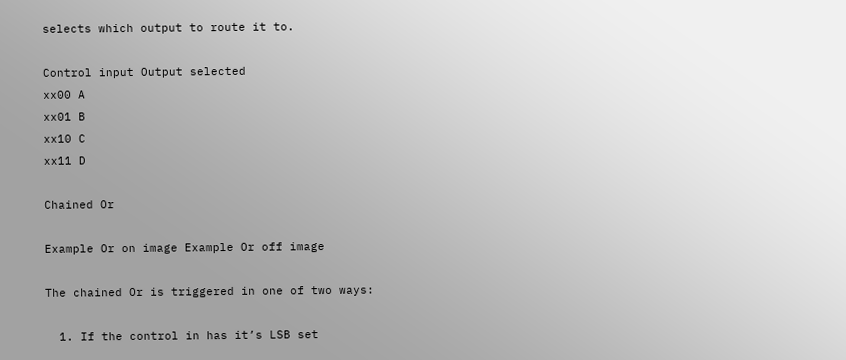selects which output to route it to.

Control input Output selected
xx00 A
xx01 B
xx10 C
xx11 D

Chained Or

Example Or on image Example Or off image

The chained Or is triggered in one of two ways:

  1. If the control in has it’s LSB set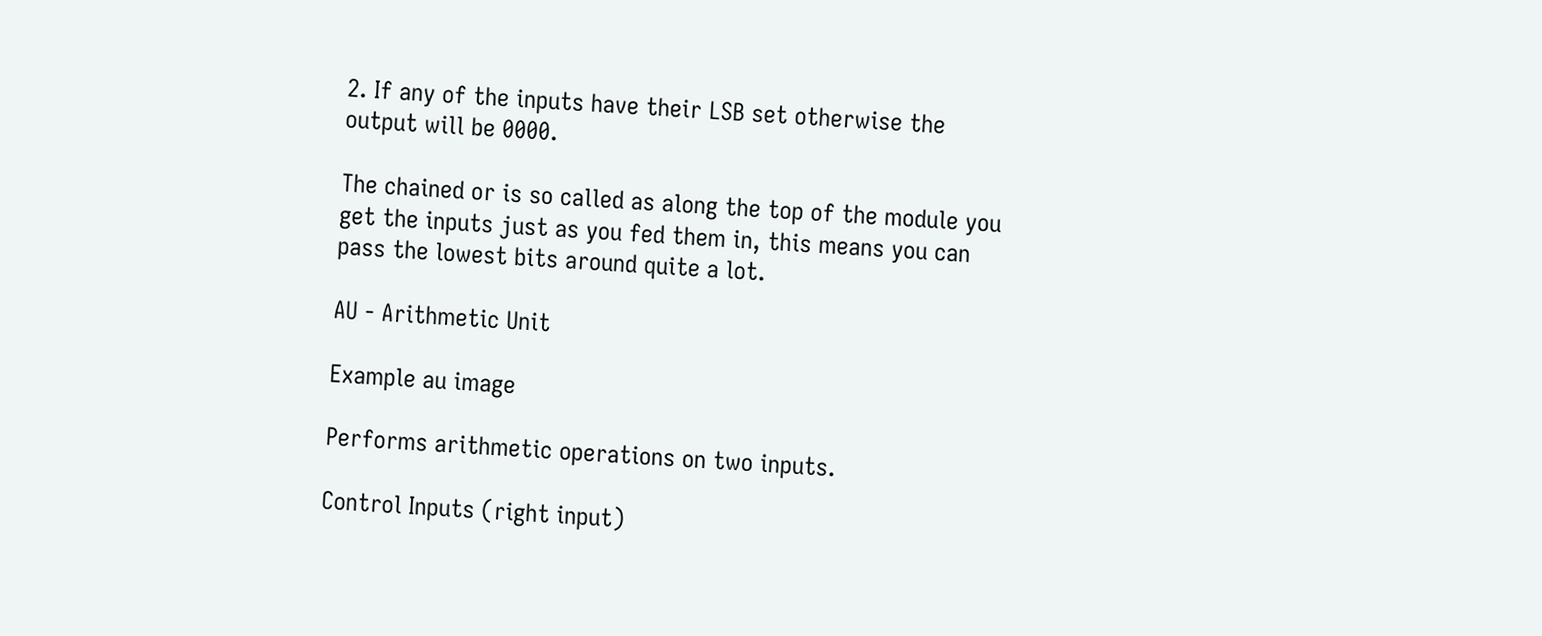2. If any of the inputs have their LSB set otherwise the output will be 0000.

The chained or is so called as along the top of the module you get the inputs just as you fed them in, this means you can pass the lowest bits around quite a lot.

AU - Arithmetic Unit

Example au image

Performs arithmetic operations on two inputs.

Control Inputs (right input)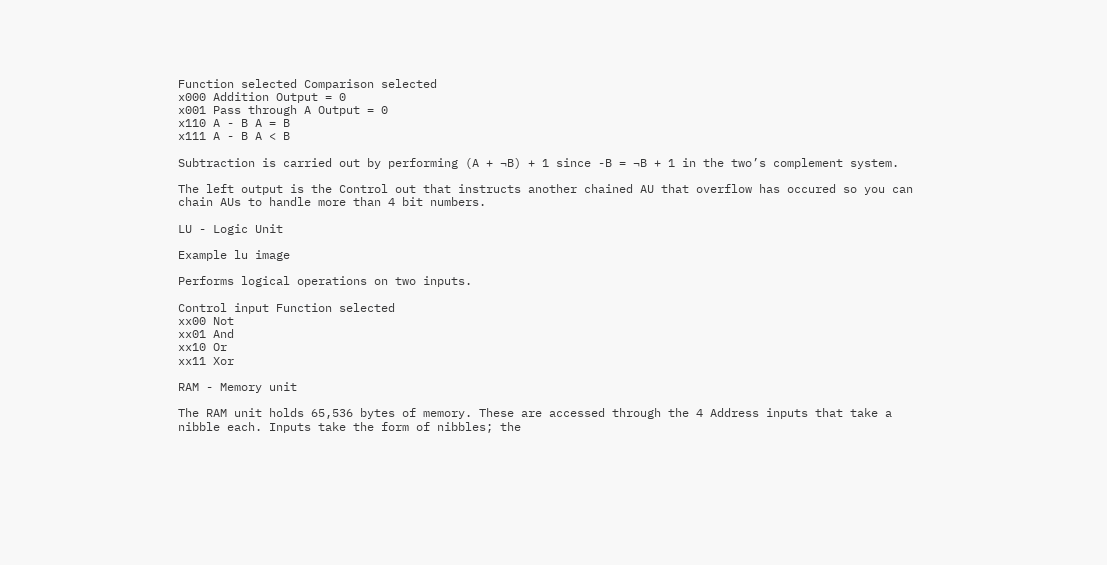Function selected Comparison selected
x000 Addition Output = 0
x001 Pass through A Output = 0
x110 A - B A = B
x111 A - B A < B

Subtraction is carried out by performing (A + ¬B) + 1 since -B = ¬B + 1 in the two’s complement system.

The left output is the Control out that instructs another chained AU that overflow has occured so you can chain AUs to handle more than 4 bit numbers.

LU - Logic Unit

Example lu image

Performs logical operations on two inputs.

Control input Function selected
xx00 Not
xx01 And
xx10 Or
xx11 Xor

RAM - Memory unit

The RAM unit holds 65,536 bytes of memory. These are accessed through the 4 Address inputs that take a nibble each. Inputs take the form of nibbles; the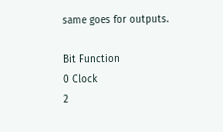same goes for outputs.

Bit Function
0 Clock
2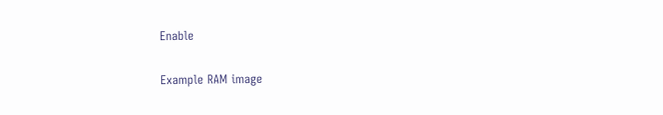Enable

Example RAM image